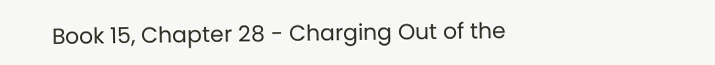Book 15, Chapter 28 - Charging Out of the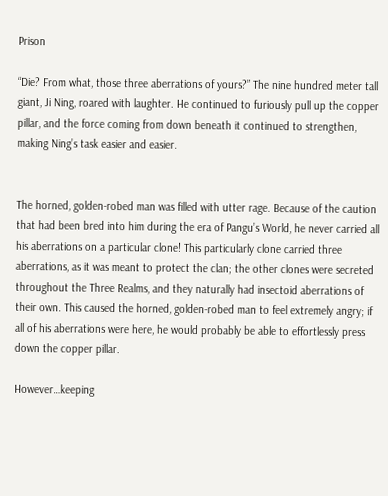Prison

“Die? From what, those three aberrations of yours?” The nine hundred meter tall giant, Ji Ning, roared with laughter. He continued to furiously pull up the copper pillar, and the force coming from down beneath it continued to strengthen, making Ning’s task easier and easier.


The horned, golden-robed man was filled with utter rage. Because of the caution that had been bred into him during the era of Pangu’s World, he never carried all his aberrations on a particular clone! This particularly clone carried three aberrations, as it was meant to protect the clan; the other clones were secreted throughout the Three Realms, and they naturally had insectoid aberrations of their own. This caused the horned, golden-robed man to feel extremely angry; if all of his aberrations were here, he would probably be able to effortlessly press down the copper pillar.

However…keeping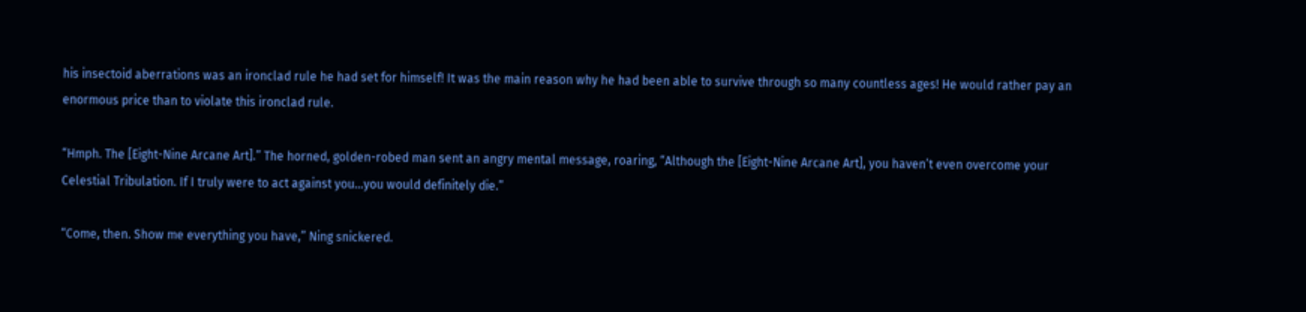his insectoid aberrations was an ironclad rule he had set for himself! It was the main reason why he had been able to survive through so many countless ages! He would rather pay an enormous price than to violate this ironclad rule.

“Hmph. The [Eight-Nine Arcane Art].” The horned, golden-robed man sent an angry mental message, roaring, “Although the [Eight-Nine Arcane Art], you haven’t even overcome your Celestial Tribulation. If I truly were to act against you…you would definitely die.”

“Come, then. Show me everything you have,” Ning snickered.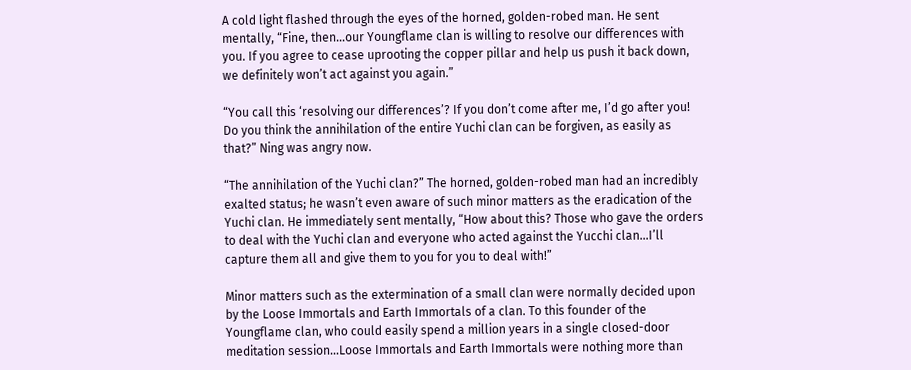A cold light flashed through the eyes of the horned, golden-robed man. He sent mentally, “Fine, then…our Youngflame clan is willing to resolve our differences with you. If you agree to cease uprooting the copper pillar and help us push it back down, we definitely won’t act against you again.”

“You call this ‘resolving our differences’? If you don’t come after me, I’d go after you! Do you think the annihilation of the entire Yuchi clan can be forgiven, as easily as that?” Ning was angry now.

“The annihilation of the Yuchi clan?” The horned, golden-robed man had an incredibly exalted status; he wasn’t even aware of such minor matters as the eradication of the Yuchi clan. He immediately sent mentally, “How about this? Those who gave the orders to deal with the Yuchi clan and everyone who acted against the Yucchi clan…I’ll capture them all and give them to you for you to deal with!”

Minor matters such as the extermination of a small clan were normally decided upon by the Loose Immortals and Earth Immortals of a clan. To this founder of the Youngflame clan, who could easily spend a million years in a single closed-door meditation session…Loose Immortals and Earth Immortals were nothing more than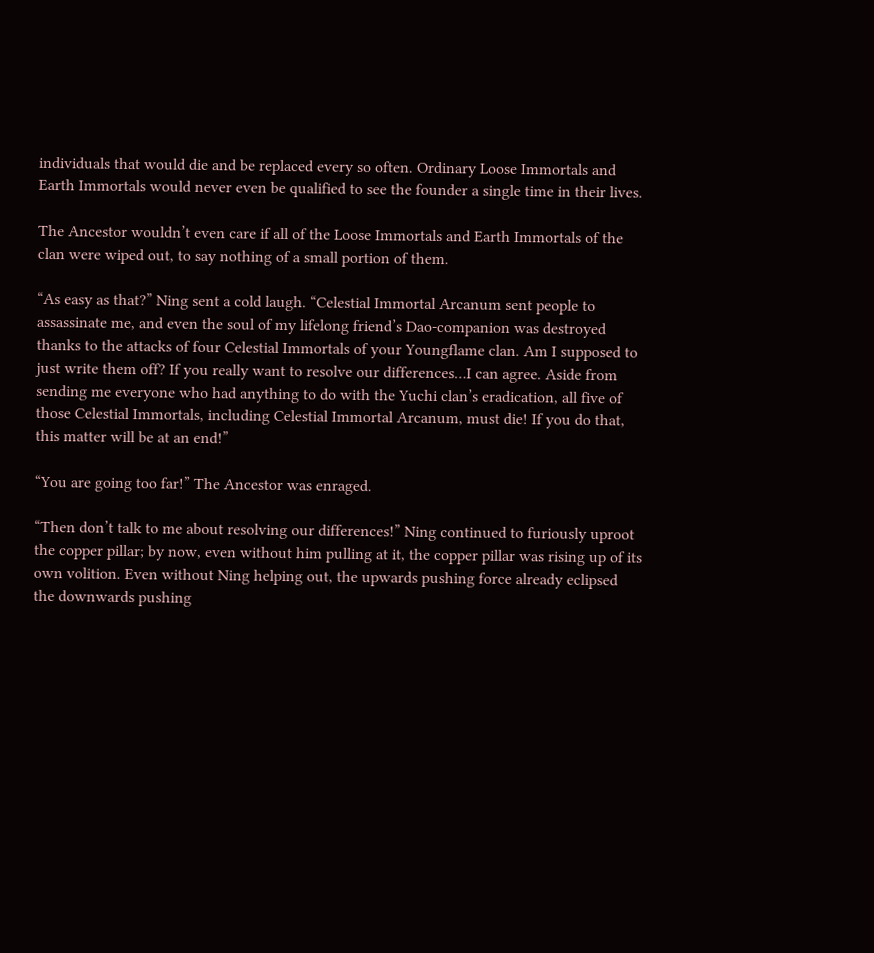individuals that would die and be replaced every so often. Ordinary Loose Immortals and Earth Immortals would never even be qualified to see the founder a single time in their lives.

The Ancestor wouldn’t even care if all of the Loose Immortals and Earth Immortals of the clan were wiped out, to say nothing of a small portion of them.

“As easy as that?” Ning sent a cold laugh. “Celestial Immortal Arcanum sent people to assassinate me, and even the soul of my lifelong friend’s Dao-companion was destroyed thanks to the attacks of four Celestial Immortals of your Youngflame clan. Am I supposed to just write them off? If you really want to resolve our differences…I can agree. Aside from sending me everyone who had anything to do with the Yuchi clan’s eradication, all five of those Celestial Immortals, including Celestial Immortal Arcanum, must die! If you do that, this matter will be at an end!”

“You are going too far!” The Ancestor was enraged.

“Then don’t talk to me about resolving our differences!” Ning continued to furiously uproot the copper pillar; by now, even without him pulling at it, the copper pillar was rising up of its own volition. Even without Ning helping out, the upwards pushing force already eclipsed the downwards pushing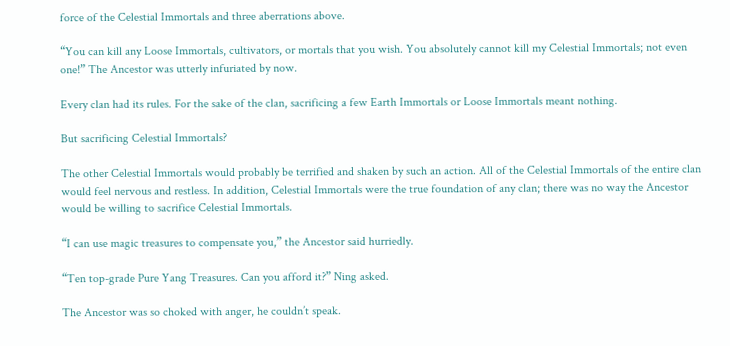force of the Celestial Immortals and three aberrations above.

“You can kill any Loose Immortals, cultivators, or mortals that you wish. You absolutely cannot kill my Celestial Immortals; not even one!” The Ancestor was utterly infuriated by now.

Every clan had its rules. For the sake of the clan, sacrificing a few Earth Immortals or Loose Immortals meant nothing.

But sacrificing Celestial Immortals?

The other Celestial Immortals would probably be terrified and shaken by such an action. All of the Celestial Immortals of the entire clan would feel nervous and restless. In addition, Celestial Immortals were the true foundation of any clan; there was no way the Ancestor would be willing to sacrifice Celestial Immortals.

“I can use magic treasures to compensate you,” the Ancestor said hurriedly.

“Ten top-grade Pure Yang Treasures. Can you afford it?” Ning asked.

The Ancestor was so choked with anger, he couldn’t speak.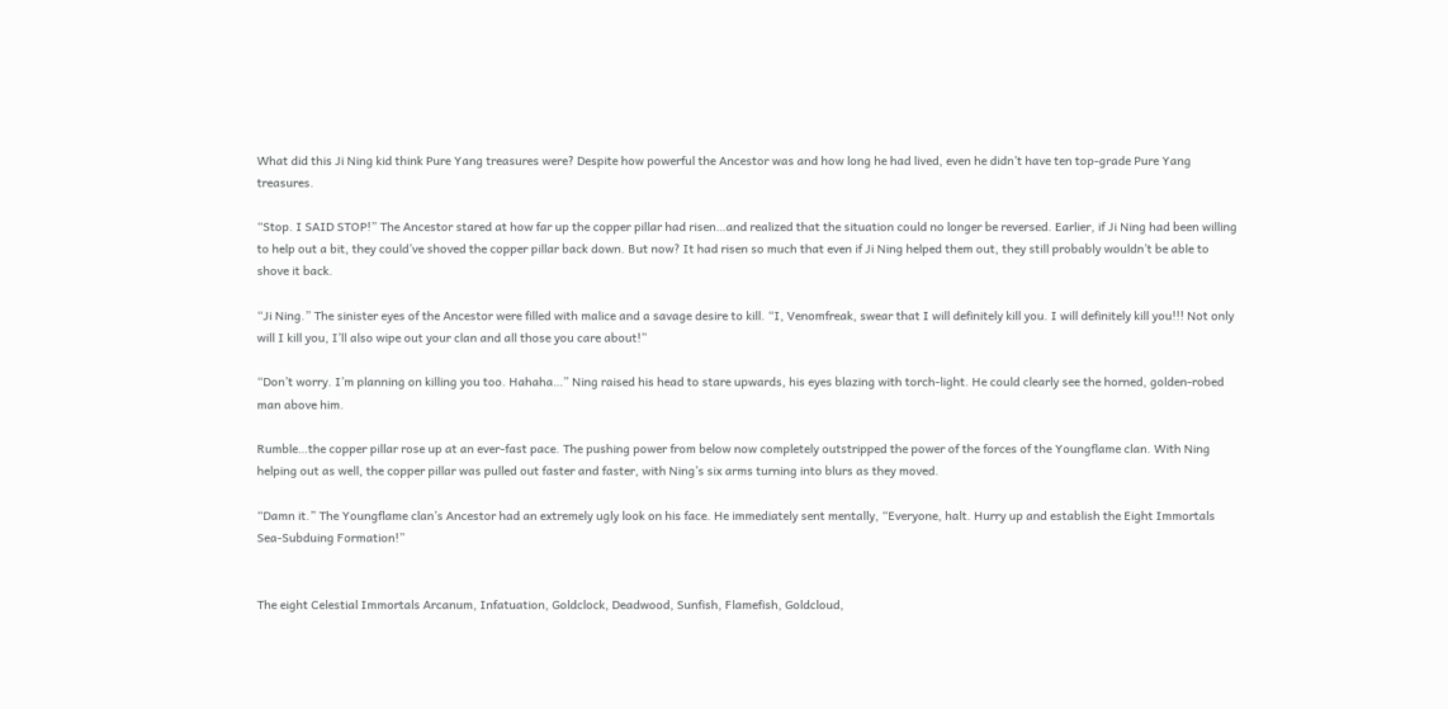What did this Ji Ning kid think Pure Yang treasures were? Despite how powerful the Ancestor was and how long he had lived, even he didn’t have ten top-grade Pure Yang treasures.

“Stop. I SAID STOP!” The Ancestor stared at how far up the copper pillar had risen…and realized that the situation could no longer be reversed. Earlier, if Ji Ning had been willing to help out a bit, they could’ve shoved the copper pillar back down. But now? It had risen so much that even if Ji Ning helped them out, they still probably wouldn’t be able to shove it back.

“Ji Ning.” The sinister eyes of the Ancestor were filled with malice and a savage desire to kill. “I, Venomfreak, swear that I will definitely kill you. I will definitely kill you!!! Not only will I kill you, I’ll also wipe out your clan and all those you care about!”

“Don’t worry. I’m planning on killing you too. Hahaha…” Ning raised his head to stare upwards, his eyes blazing with torch-light. He could clearly see the horned, golden-robed man above him.

Rumble…the copper pillar rose up at an ever-fast pace. The pushing power from below now completely outstripped the power of the forces of the Youngflame clan. With Ning helping out as well, the copper pillar was pulled out faster and faster, with Ning’s six arms turning into blurs as they moved.

“Damn it.” The Youngflame clan’s Ancestor had an extremely ugly look on his face. He immediately sent mentally, “Everyone, halt. Hurry up and establish the Eight Immortals Sea-Subduing Formation!”


The eight Celestial Immortals Arcanum, Infatuation, Goldclock, Deadwood, Sunfish, Flamefish, Goldcloud,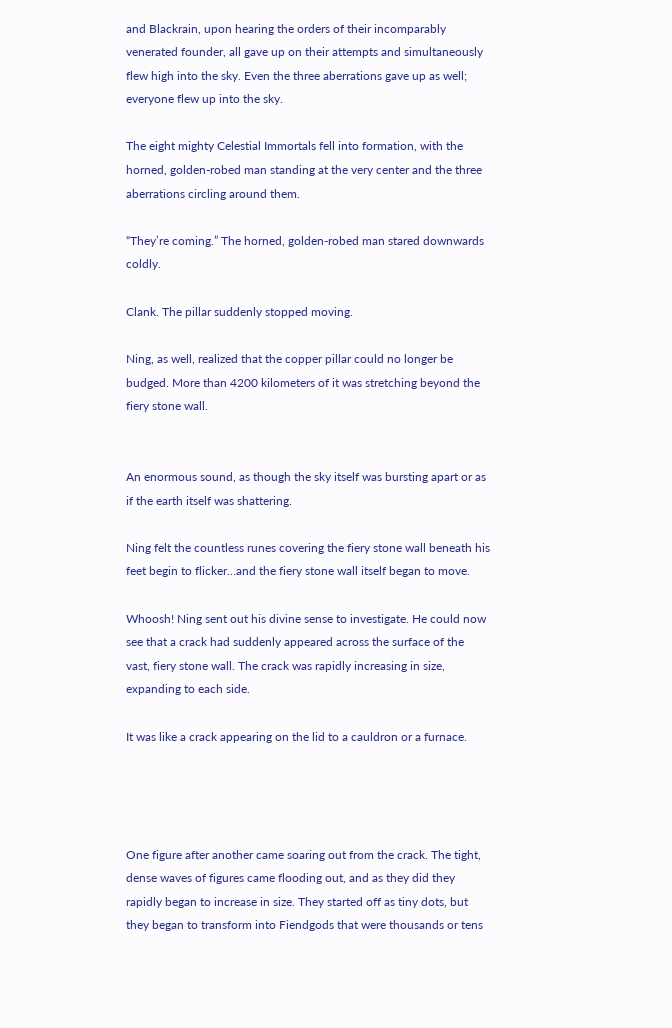and Blackrain, upon hearing the orders of their incomparably venerated founder, all gave up on their attempts and simultaneously flew high into the sky. Even the three aberrations gave up as well; everyone flew up into the sky.

The eight mighty Celestial Immortals fell into formation, with the horned, golden-robed man standing at the very center and the three aberrations circling around them.

“They’re coming.” The horned, golden-robed man stared downwards coldly.

Clank. The pillar suddenly stopped moving.

Ning, as well, realized that the copper pillar could no longer be budged. More than 4200 kilometers of it was stretching beyond the fiery stone wall.


An enormous sound, as though the sky itself was bursting apart or as if the earth itself was shattering.

Ning felt the countless runes covering the fiery stone wall beneath his feet begin to flicker…and the fiery stone wall itself began to move.

Whoosh! Ning sent out his divine sense to investigate. He could now see that a crack had suddenly appeared across the surface of the vast, fiery stone wall. The crack was rapidly increasing in size, expanding to each side.

It was like a crack appearing on the lid to a cauldron or a furnace.




One figure after another came soaring out from the crack. The tight, dense waves of figures came flooding out, and as they did they rapidly began to increase in size. They started off as tiny dots, but they began to transform into Fiendgods that were thousands or tens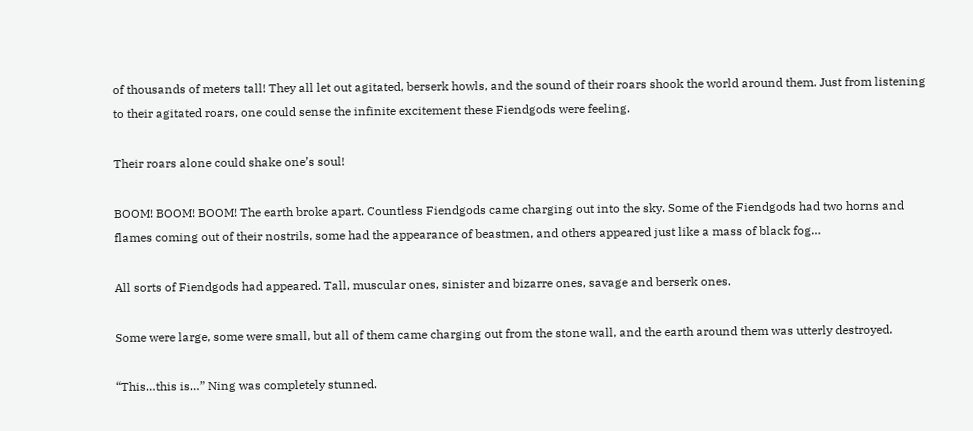of thousands of meters tall! They all let out agitated, berserk howls, and the sound of their roars shook the world around them. Just from listening to their agitated roars, one could sense the infinite excitement these Fiendgods were feeling.

Their roars alone could shake one’s soul!

BOOM! BOOM! BOOM! The earth broke apart. Countless Fiendgods came charging out into the sky. Some of the Fiendgods had two horns and flames coming out of their nostrils, some had the appearance of beastmen, and others appeared just like a mass of black fog…

All sorts of Fiendgods had appeared. Tall, muscular ones, sinister and bizarre ones, savage and berserk ones.

Some were large, some were small, but all of them came charging out from the stone wall, and the earth around them was utterly destroyed.

“This…this is…” Ning was completely stunned.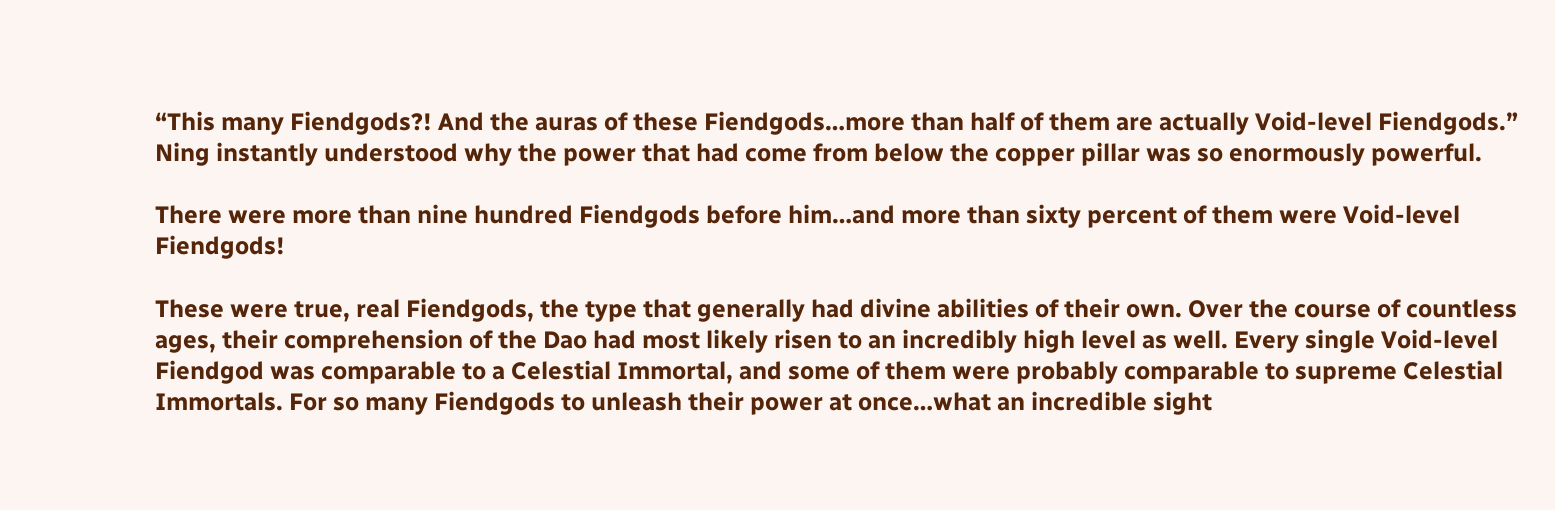“This many Fiendgods?! And the auras of these Fiendgods…more than half of them are actually Void-level Fiendgods.” Ning instantly understood why the power that had come from below the copper pillar was so enormously powerful.

There were more than nine hundred Fiendgods before him…and more than sixty percent of them were Void-level Fiendgods!

These were true, real Fiendgods, the type that generally had divine abilities of their own. Over the course of countless ages, their comprehension of the Dao had most likely risen to an incredibly high level as well. Every single Void-level Fiendgod was comparable to a Celestial Immortal, and some of them were probably comparable to supreme Celestial Immortals. For so many Fiendgods to unleash their power at once…what an incredible sight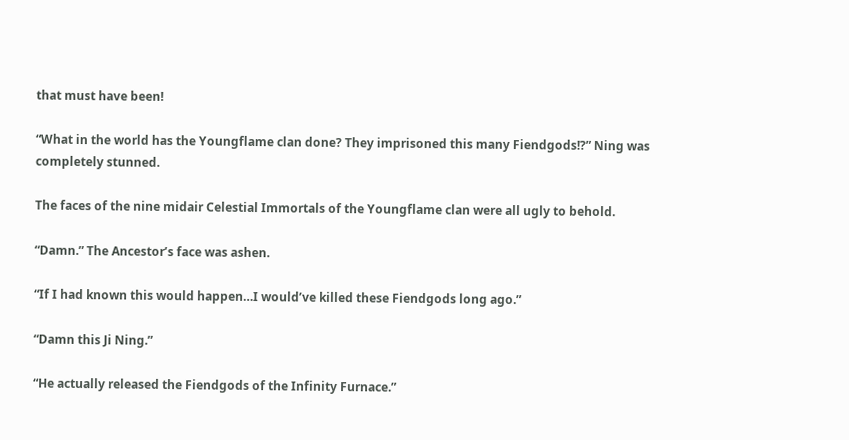that must have been!

“What in the world has the Youngflame clan done? They imprisoned this many Fiendgods!?” Ning was completely stunned.

The faces of the nine midair Celestial Immortals of the Youngflame clan were all ugly to behold.

“Damn.” The Ancestor’s face was ashen.

“If I had known this would happen…I would’ve killed these Fiendgods long ago.”

“Damn this Ji Ning.”

“He actually released the Fiendgods of the Infinity Furnace.”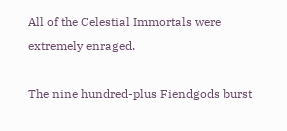All of the Celestial Immortals were extremely enraged.

The nine hundred-plus Fiendgods burst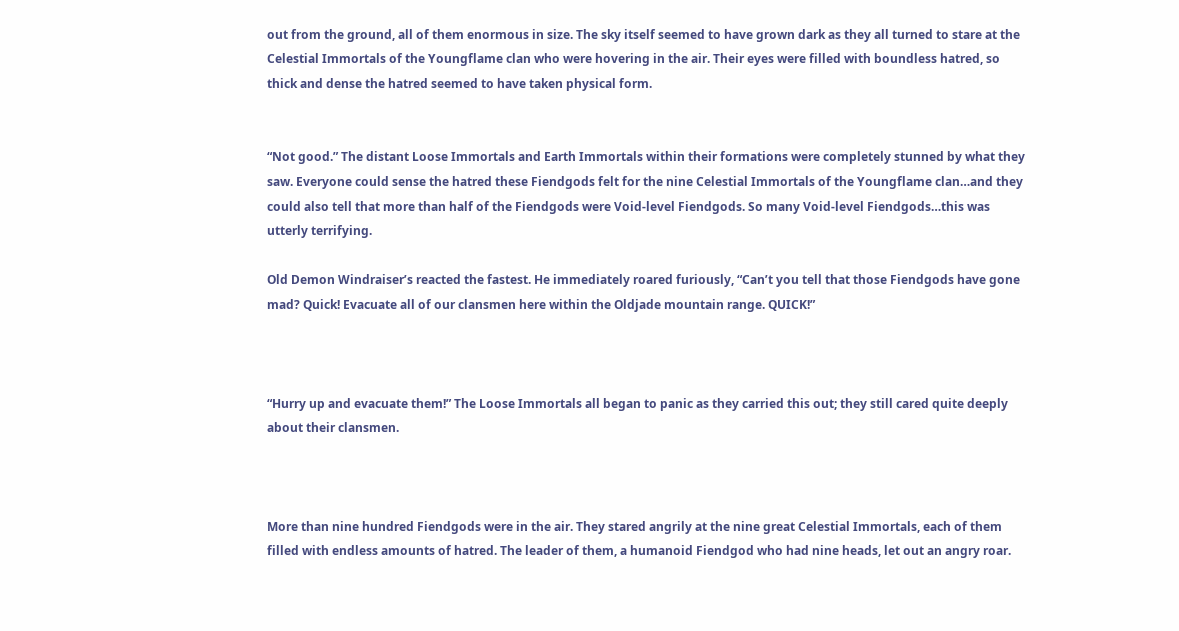out from the ground, all of them enormous in size. The sky itself seemed to have grown dark as they all turned to stare at the Celestial Immortals of the Youngflame clan who were hovering in the air. Their eyes were filled with boundless hatred, so thick and dense the hatred seemed to have taken physical form.


“Not good.” The distant Loose Immortals and Earth Immortals within their formations were completely stunned by what they saw. Everyone could sense the hatred these Fiendgods felt for the nine Celestial Immortals of the Youngflame clan…and they could also tell that more than half of the Fiendgods were Void-level Fiendgods. So many Void-level Fiendgods…this was utterly terrifying.

Old Demon Windraiser’s reacted the fastest. He immediately roared furiously, “Can’t you tell that those Fiendgods have gone mad? Quick! Evacuate all of our clansmen here within the Oldjade mountain range. QUICK!”



“Hurry up and evacuate them!” The Loose Immortals all began to panic as they carried this out; they still cared quite deeply about their clansmen.



More than nine hundred Fiendgods were in the air. They stared angrily at the nine great Celestial Immortals, each of them filled with endless amounts of hatred. The leader of them, a humanoid Fiendgod who had nine heads, let out an angry roar.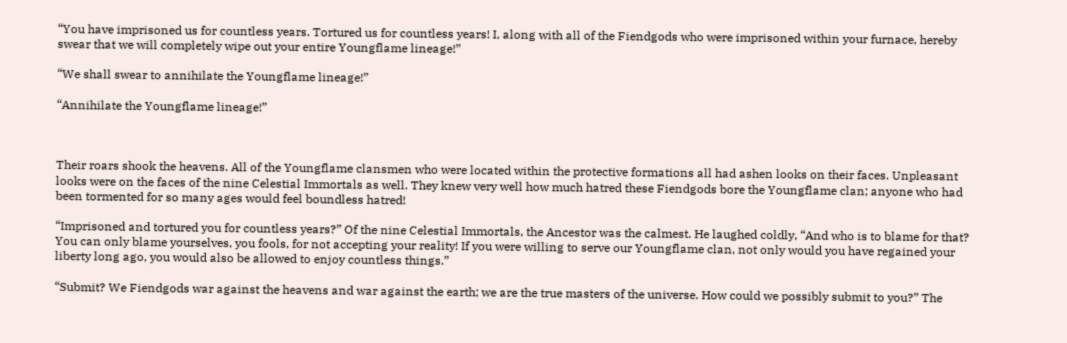“You have imprisoned us for countless years. Tortured us for countless years! I, along with all of the Fiendgods who were imprisoned within your furnace, hereby swear that we will completely wipe out your entire Youngflame lineage!”

“We shall swear to annihilate the Youngflame lineage!”

“Annihilate the Youngflame lineage!”



Their roars shook the heavens. All of the Youngflame clansmen who were located within the protective formations all had ashen looks on their faces. Unpleasant looks were on the faces of the nine Celestial Immortals as well. They knew very well how much hatred these Fiendgods bore the Youngflame clan; anyone who had been tormented for so many ages would feel boundless hatred!

“Imprisoned and tortured you for countless years?” Of the nine Celestial Immortals, the Ancestor was the calmest. He laughed coldly, “And who is to blame for that? You can only blame yourselves, you fools, for not accepting your reality! If you were willing to serve our Youngflame clan, not only would you have regained your liberty long ago, you would also be allowed to enjoy countless things.”

“Submit? We Fiendgods war against the heavens and war against the earth; we are the true masters of the universe. How could we possibly submit to you?” The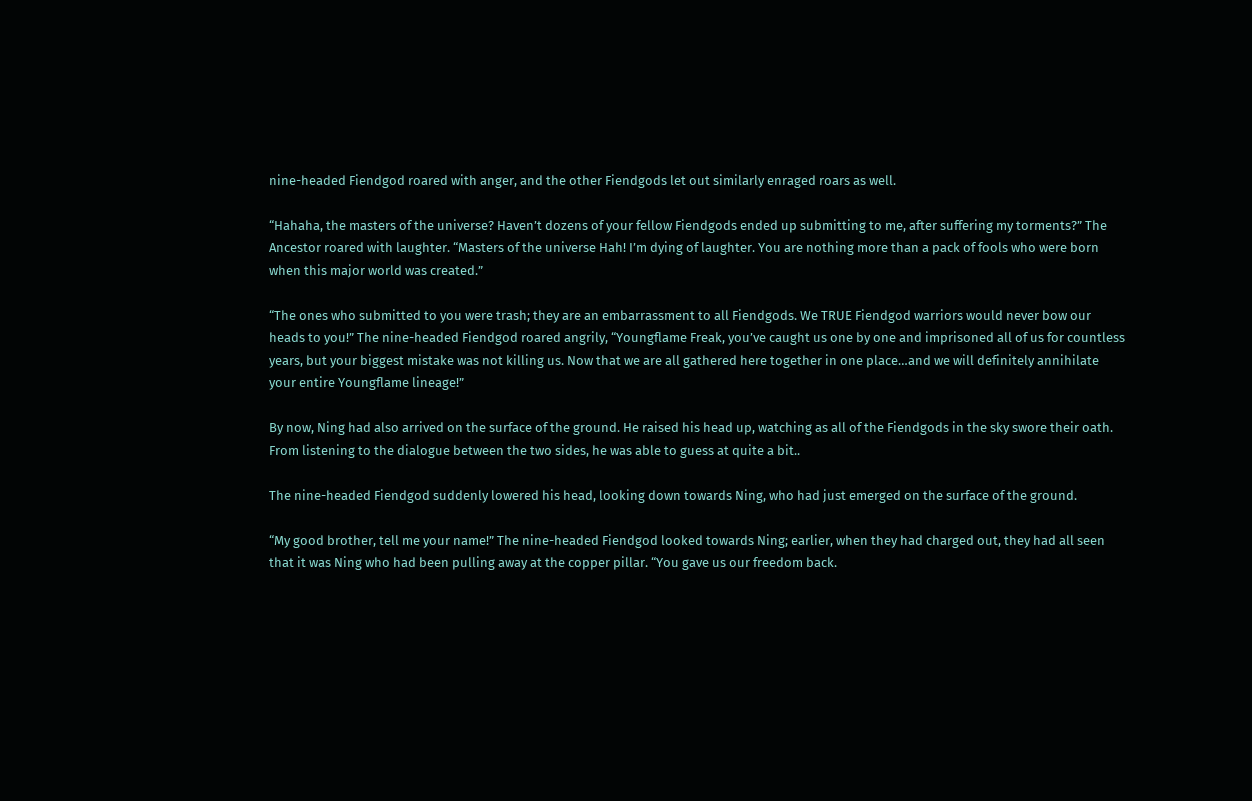nine-headed Fiendgod roared with anger, and the other Fiendgods let out similarly enraged roars as well.

“Hahaha, the masters of the universe? Haven’t dozens of your fellow Fiendgods ended up submitting to me, after suffering my torments?” The Ancestor roared with laughter. “Masters of the universe Hah! I’m dying of laughter. You are nothing more than a pack of fools who were born when this major world was created.”

“The ones who submitted to you were trash; they are an embarrassment to all Fiendgods. We TRUE Fiendgod warriors would never bow our heads to you!” The nine-headed Fiendgod roared angrily, “Youngflame Freak, you’ve caught us one by one and imprisoned all of us for countless years, but your biggest mistake was not killing us. Now that we are all gathered here together in one place…and we will definitely annihilate your entire Youngflame lineage!”

By now, Ning had also arrived on the surface of the ground. He raised his head up, watching as all of the Fiendgods in the sky swore their oath. From listening to the dialogue between the two sides, he was able to guess at quite a bit..

The nine-headed Fiendgod suddenly lowered his head, looking down towards Ning, who had just emerged on the surface of the ground.

“My good brother, tell me your name!” The nine-headed Fiendgod looked towards Ning; earlier, when they had charged out, they had all seen that it was Ning who had been pulling away at the copper pillar. “You gave us our freedom back.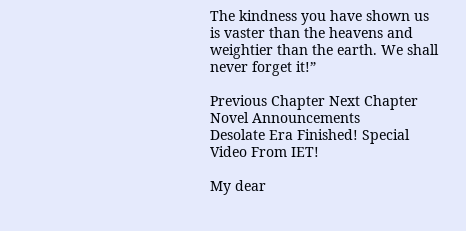The kindness you have shown us is vaster than the heavens and weightier than the earth. We shall never forget it!”

Previous Chapter Next Chapter
Novel Announcements
Desolate Era Finished! Special Video From IET!

My dear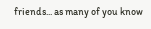friends... as many of you know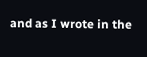and as I wrote in the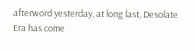afterword yesterday, at long last, Desolate Era has come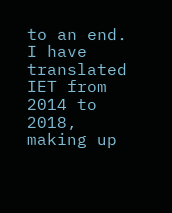to an end.  I have translated IET from 2014 to 2018, making up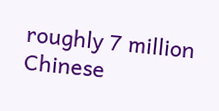roughly 7 million Chinese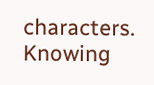characters.  Knowing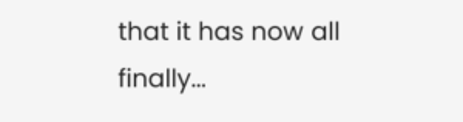that it has now all finally...